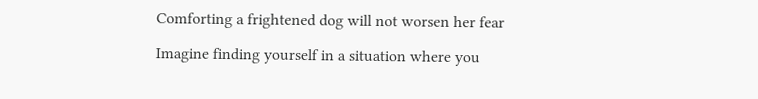Comforting a frightened dog will not worsen her fear

Imagine finding yourself in a situation where you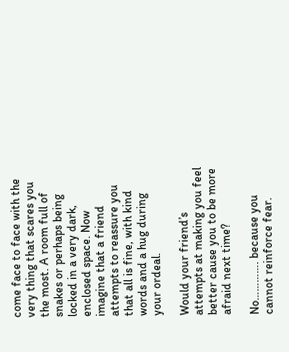come face to face with the very thing that scares you the most. A room full of snakes or perhaps being locked in a very dark, enclosed space. Now imagine that a friend attempts to reassure you that all is fine, with kind words and a hug during your ordeal.

Would your friend’s attempts at making you feel better cause you to be more afraid next time?

No…………. because you cannot reinforce fear.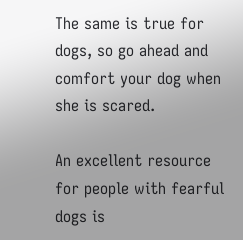The same is true for dogs, so go ahead and comfort your dog when she is scared.

An excellent resource for people with fearful dogs is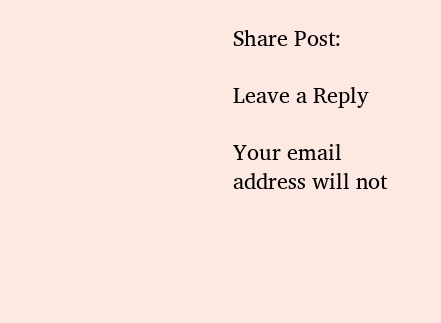Share Post:

Leave a Reply

Your email address will not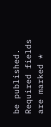be published. Required fields are marked *